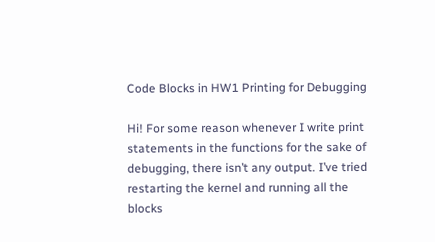Code Blocks in HW1 Printing for Debugging

Hi! For some reason whenever I write print statements in the functions for the sake of debugging, there isn’t any output. I’ve tried restarting the kernel and running all the blocks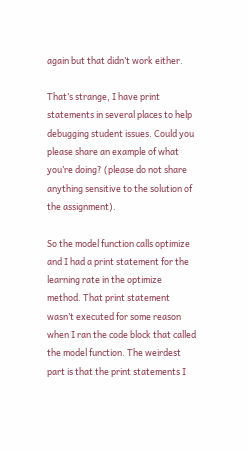again but that didn’t work either.

That’s strange, I have print statements in several places to help debugging student issues. Could you please share an example of what you’re doing? (please do not share anything sensitive to the solution of the assignment).

So the model function calls optimize and I had a print statement for the learning rate in the optimize method. That print statement wasn’t executed for some reason when I ran the code block that called the model function. The weirdest part is that the print statements I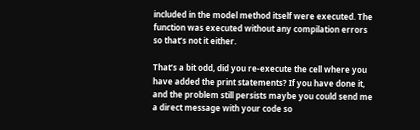included in the model method itself were executed. The function was executed without any compilation errors so that’s not it either.

That’s a bit odd, did you re-execute the cell where you have added the print statements? If you have done it, and the problem still persists maybe you could send me a direct message with your code so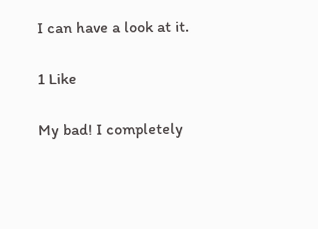I can have a look at it.

1 Like

My bad! I completely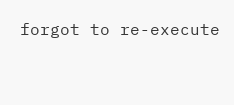forgot to re-execute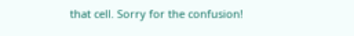that cell. Sorry for the confusion!